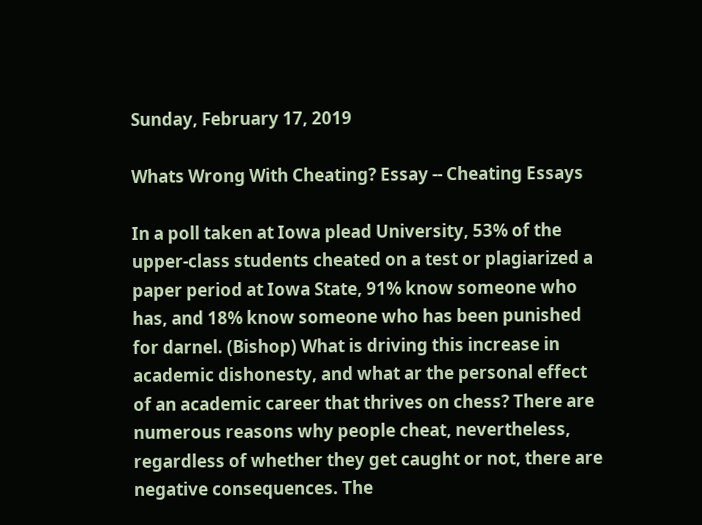Sunday, February 17, 2019

Whats Wrong With Cheating? Essay -- Cheating Essays

In a poll taken at Iowa plead University, 53% of the upper-class students cheated on a test or plagiarized a paper period at Iowa State, 91% know someone who has, and 18% know someone who has been punished for darnel. (Bishop) What is driving this increase in academic dishonesty, and what ar the personal effect of an academic career that thrives on chess? There are numerous reasons why people cheat, nevertheless, regardless of whether they get caught or not, there are negative consequences. The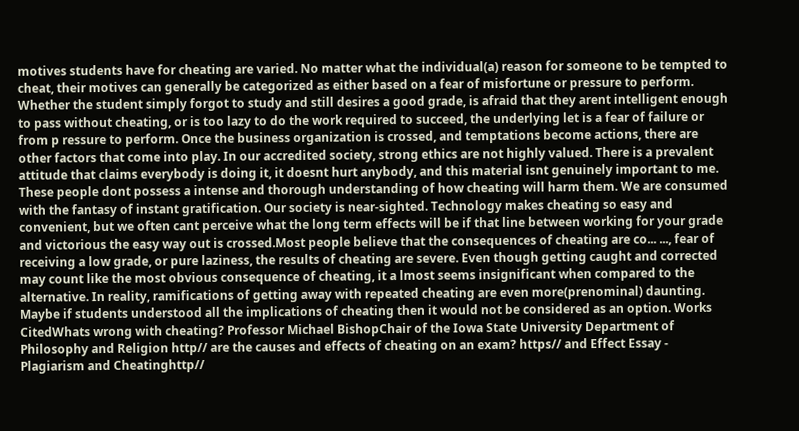motives students have for cheating are varied. No matter what the individual(a) reason for someone to be tempted to cheat, their motives can generally be categorized as either based on a fear of misfortune or pressure to perform. Whether the student simply forgot to study and still desires a good grade, is afraid that they arent intelligent enough to pass without cheating, or is too lazy to do the work required to succeed, the underlying let is a fear of failure or from p ressure to perform. Once the business organization is crossed, and temptations become actions, there are other factors that come into play. In our accredited society, strong ethics are not highly valued. There is a prevalent attitude that claims everybody is doing it, it doesnt hurt anybody, and this material isnt genuinely important to me. These people dont possess a intense and thorough understanding of how cheating will harm them. We are consumed with the fantasy of instant gratification. Our society is near-sighted. Technology makes cheating so easy and convenient, but we often cant perceive what the long term effects will be if that line between working for your grade and victorious the easy way out is crossed.Most people believe that the consequences of cheating are co... ..., fear of receiving a low grade, or pure laziness, the results of cheating are severe. Even though getting caught and corrected may count like the most obvious consequence of cheating, it a lmost seems insignificant when compared to the alternative. In reality, ramifications of getting away with repeated cheating are even more(prenominal) daunting. Maybe if students understood all the implications of cheating then it would not be considered as an option. Works CitedWhats wrong with cheating? Professor Michael BishopChair of the Iowa State University Department of Philosophy and Religion http// are the causes and effects of cheating on an exam? https// and Effect Essay - Plagiarism and Cheatinghttp//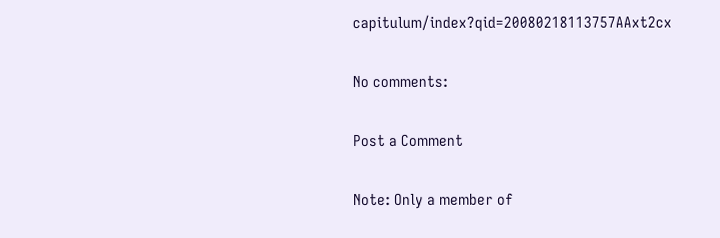capitulum/index?qid=20080218113757AAxt2cx

No comments:

Post a Comment

Note: Only a member of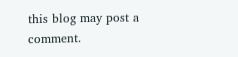this blog may post a comment.